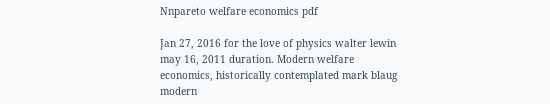Nnpareto welfare economics pdf

Jan 27, 2016 for the love of physics walter lewin may 16, 2011 duration. Modern welfare economics, historically contemplated mark blaug modern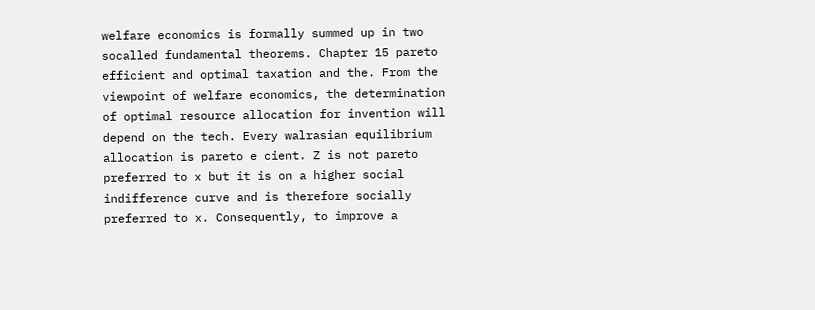welfare economics is formally summed up in two socalled fundamental theorems. Chapter 15 pareto efficient and optimal taxation and the. From the viewpoint of welfare economics, the determination of optimal resource allocation for invention will depend on the tech. Every walrasian equilibrium allocation is pareto e cient. Z is not pareto preferred to x but it is on a higher social indifference curve and is therefore socially preferred to x. Consequently, to improve a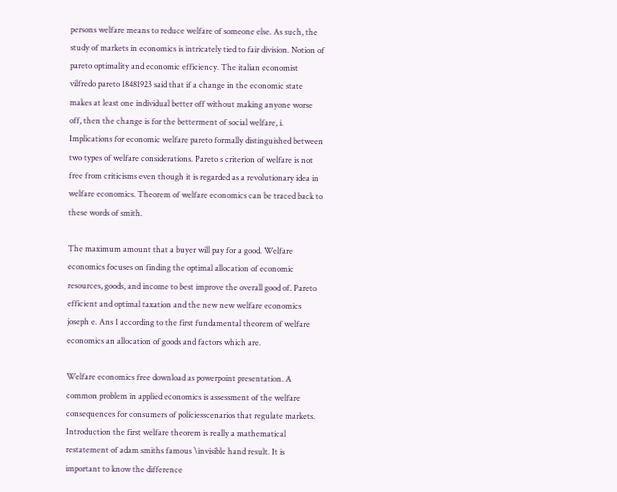persons welfare means to reduce welfare of someone else. As such, the study of markets in economics is intricately tied to fair division. Notion of pareto optimality and economic efficiency. The italian economist vilfredo pareto 18481923 said that if a change in the economic state makes at least one individual better off without making anyone worse off, then the change is for the betterment of social welfare, i. Implications for economic welfare pareto formally distinguished between two types of welfare considerations. Pareto s criterion of welfare is not free from criticisms even though it is regarded as a revolutionary idea in welfare economics. Theorem of welfare economics can be traced back to these words of smith.

The maximum amount that a buyer will pay for a good. Welfare economics focuses on finding the optimal allocation of economic resources, goods, and income to best improve the overall good of. Pareto efficient and optimal taxation and the new new welfare economics joseph e. Ans 1 according to the first fundamental theorem of welfare economics an allocation of goods and factors which are.

Welfare economics free download as powerpoint presentation. A common problem in applied economics is assessment of the welfare consequences for consumers of policiesscenarios that regulate markets. Introduction the first welfare theorem is really a mathematical restatement of adam smiths famous \invisible hand result. It is important to know the difference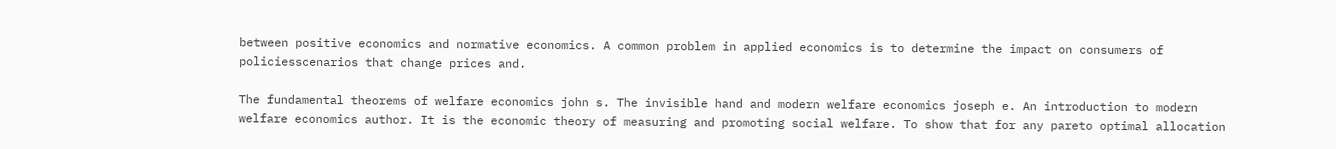between positive economics and normative economics. A common problem in applied economics is to determine the impact on consumers of policiesscenarios that change prices and.

The fundamental theorems of welfare economics john s. The invisible hand and modern welfare economics joseph e. An introduction to modern welfare economics author. It is the economic theory of measuring and promoting social welfare. To show that for any pareto optimal allocation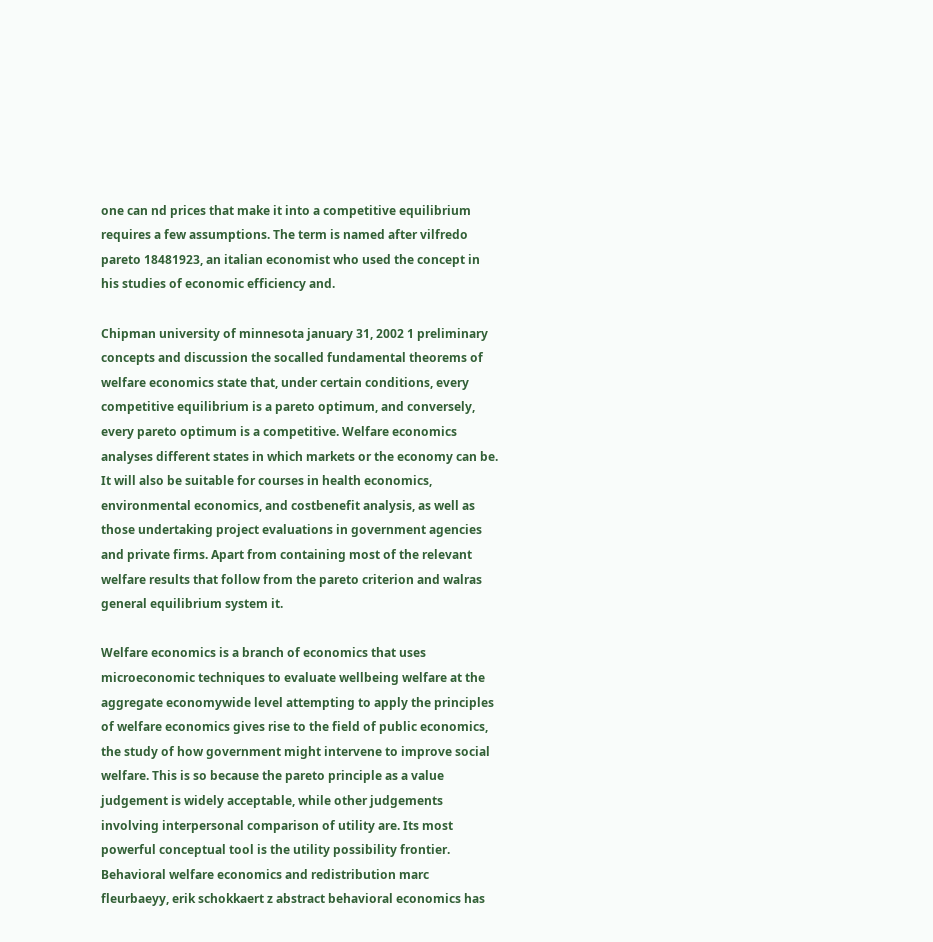one can nd prices that make it into a competitive equilibrium requires a few assumptions. The term is named after vilfredo pareto 18481923, an italian economist who used the concept in his studies of economic efficiency and.

Chipman university of minnesota january 31, 2002 1 preliminary concepts and discussion the socalled fundamental theorems of welfare economics state that, under certain conditions, every competitive equilibrium is a pareto optimum, and conversely, every pareto optimum is a competitive. Welfare economics analyses different states in which markets or the economy can be. It will also be suitable for courses in health economics, environmental economics, and costbenefit analysis, as well as those undertaking project evaluations in government agencies and private firms. Apart from containing most of the relevant welfare results that follow from the pareto criterion and walras general equilibrium system it.

Welfare economics is a branch of economics that uses microeconomic techniques to evaluate wellbeing welfare at the aggregate economywide level attempting to apply the principles of welfare economics gives rise to the field of public economics, the study of how government might intervene to improve social welfare. This is so because the pareto principle as a value judgement is widely acceptable, while other judgements involving interpersonal comparison of utility are. Its most powerful conceptual tool is the utility possibility frontier. Behavioral welfare economics and redistribution marc fleurbaeyy, erik schokkaert z abstract behavioral economics has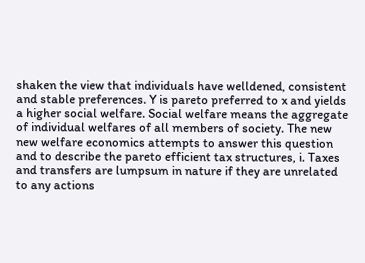shaken the view that individuals have welldened, consistent and stable preferences. Y is pareto preferred to x and yields a higher social welfare. Social welfare means the aggregate of individual welfares of all members of society. The new new welfare economics attempts to answer this question and to describe the pareto efficient tax structures, i. Taxes and transfers are lumpsum in nature if they are unrelated to any actions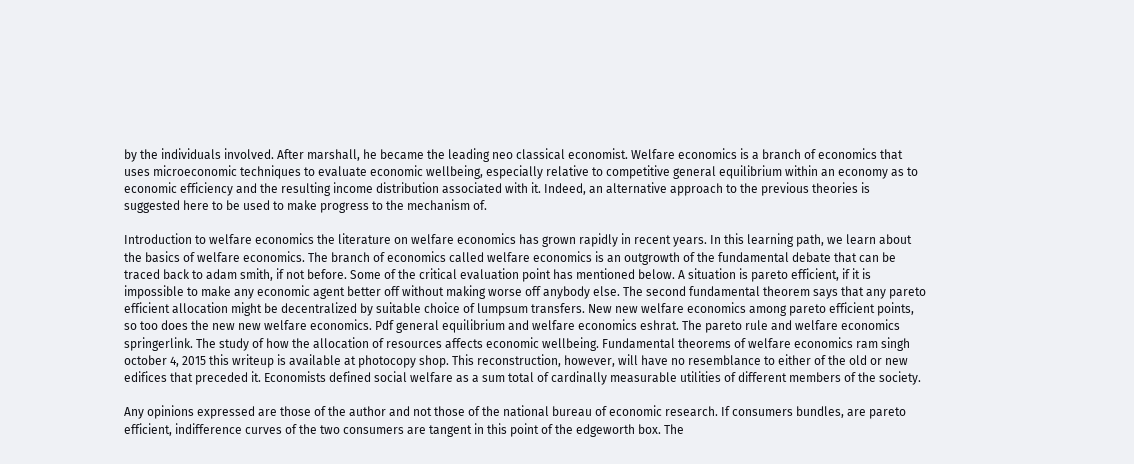by the individuals involved. After marshall, he became the leading neo classical economist. Welfare economics is a branch of economics that uses microeconomic techniques to evaluate economic wellbeing, especially relative to competitive general equilibrium within an economy as to economic efficiency and the resulting income distribution associated with it. Indeed, an alternative approach to the previous theories is suggested here to be used to make progress to the mechanism of.

Introduction to welfare economics the literature on welfare economics has grown rapidly in recent years. In this learning path, we learn about the basics of welfare economics. The branch of economics called welfare economics is an outgrowth of the fundamental debate that can be traced back to adam smith, if not before. Some of the critical evaluation point has mentioned below. A situation is pareto efficient, if it is impossible to make any economic agent better off without making worse off anybody else. The second fundamental theorem says that any pareto efficient allocation might be decentralized by suitable choice of lumpsum transfers. New new welfare economics among pareto efficient points, so too does the new new welfare economics. Pdf general equilibrium and welfare economics eshrat. The pareto rule and welfare economics springerlink. The study of how the allocation of resources affects economic wellbeing. Fundamental theorems of welfare economics ram singh october 4, 2015 this writeup is available at photocopy shop. This reconstruction, however, will have no resemblance to either of the old or new edifices that preceded it. Economists defined social welfare as a sum total of cardinally measurable utilities of different members of the society.

Any opinions expressed are those of the author and not those of the national bureau of economic research. If consumers bundles, are pareto efficient, indifference curves of the two consumers are tangent in this point of the edgeworth box. The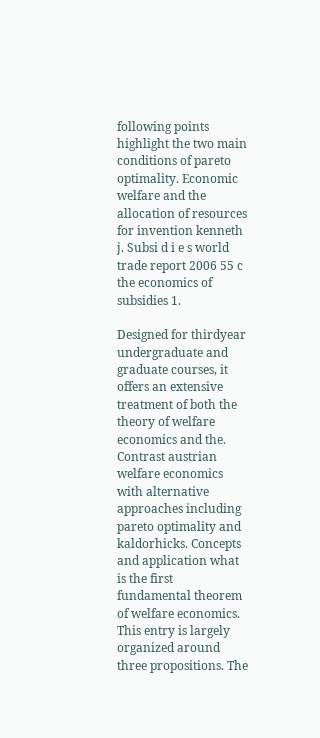following points highlight the two main conditions of pareto optimality. Economic welfare and the allocation of resources for invention kenneth j. Subsi d i e s world trade report 2006 55 c the economics of subsidies 1.

Designed for thirdyear undergraduate and graduate courses, it offers an extensive treatment of both the theory of welfare economics and the. Contrast austrian welfare economics with alternative approaches including pareto optimality and kaldorhicks. Concepts and application what is the first fundamental theorem of welfare economics. This entry is largely organized around three propositions. The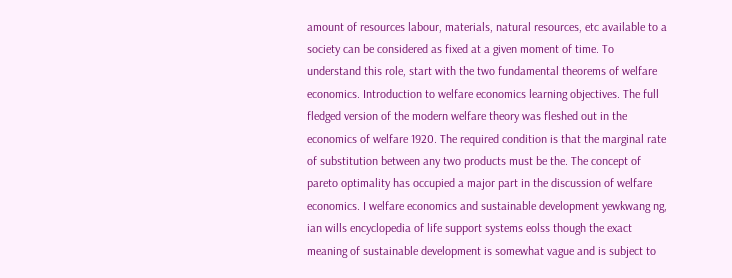amount of resources labour, materials, natural resources, etc available to a society can be considered as fixed at a given moment of time. To understand this role, start with the two fundamental theorems of welfare economics. Introduction to welfare economics learning objectives. The full fledged version of the modern welfare theory was fleshed out in the economics of welfare 1920. The required condition is that the marginal rate of substitution between any two products must be the. The concept of pareto optimality has occupied a major part in the discussion of welfare economics. I welfare economics and sustainable development yewkwang ng, ian wills encyclopedia of life support systems eolss though the exact meaning of sustainable development is somewhat vague and is subject to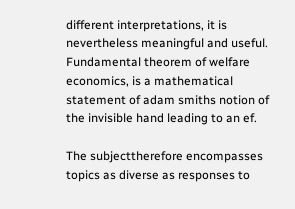different interpretations, it is nevertheless meaningful and useful. Fundamental theorem of welfare economics, is a mathematical statement of adam smiths notion of the invisible hand leading to an ef.

The subjecttherefore encompasses topics as diverse as responses to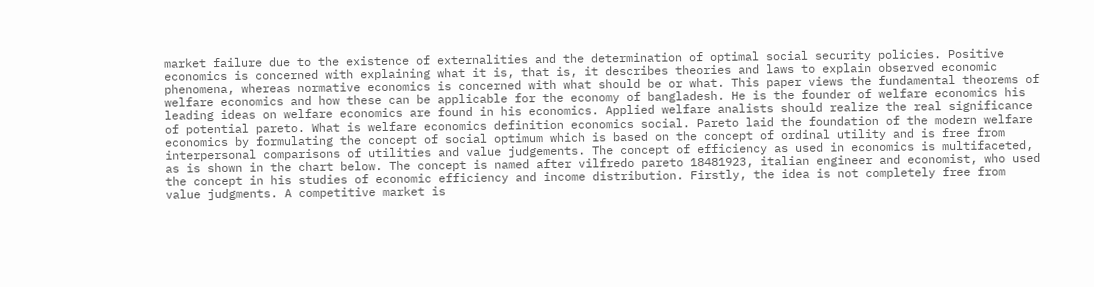market failure due to the existence of externalities and the determination of optimal social security policies. Positive economics is concerned with explaining what it is, that is, it describes theories and laws to explain observed economic phenomena, whereas normative economics is concerned with what should be or what. This paper views the fundamental theorems of welfare economics and how these can be applicable for the economy of bangladesh. He is the founder of welfare economics his leading ideas on welfare economics are found in his economics. Applied welfare analists should realize the real significance of potential pareto. What is welfare economics definition economics social. Pareto laid the foundation of the modern welfare economics by formulating the concept of social optimum which is based on the concept of ordinal utility and is free from interpersonal comparisons of utilities and value judgements. The concept of efficiency as used in economics is multifaceted, as is shown in the chart below. The concept is named after vilfredo pareto 18481923, italian engineer and economist, who used the concept in his studies of economic efficiency and income distribution. Firstly, the idea is not completely free from value judgments. A competitive market is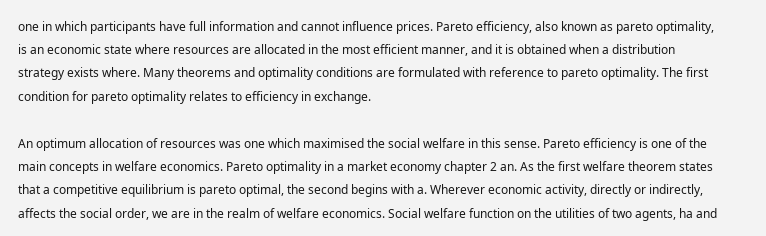one in which participants have full information and cannot influence prices. Pareto efficiency, also known as pareto optimality, is an economic state where resources are allocated in the most efficient manner, and it is obtained when a distribution strategy exists where. Many theorems and optimality conditions are formulated with reference to pareto optimality. The first condition for pareto optimality relates to efficiency in exchange.

An optimum allocation of resources was one which maximised the social welfare in this sense. Pareto efficiency is one of the main concepts in welfare economics. Pareto optimality in a market economy chapter 2 an. As the first welfare theorem states that a competitive equilibrium is pareto optimal, the second begins with a. Wherever economic activity, directly or indirectly, affects the social order, we are in the realm of welfare economics. Social welfare function on the utilities of two agents, ha and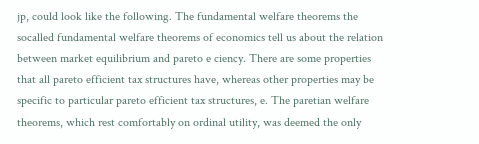jp, could look like the following. The fundamental welfare theorems the socalled fundamental welfare theorems of economics tell us about the relation between market equilibrium and pareto e ciency. There are some properties that all pareto efficient tax structures have, whereas other properties may be specific to particular pareto efficient tax structures, e. The paretian welfare theorems, which rest comfortably on ordinal utility, was deemed the only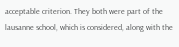acceptable criterion. They both were part of the lausanne school, which is considered, along with the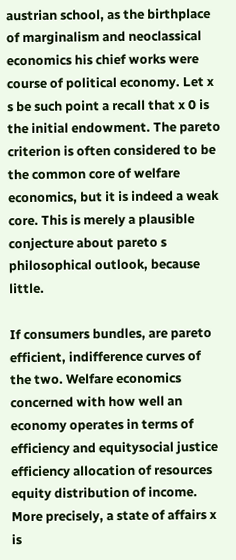austrian school, as the birthplace of marginalism and neoclassical economics his chief works were course of political economy. Let x s be such point a recall that x 0 is the initial endowment. The pareto criterion is often considered to be the common core of welfare economics, but it is indeed a weak core. This is merely a plausible conjecture about pareto s philosophical outlook, because little.

If consumers bundles, are pareto efficient, indifference curves of the two. Welfare economics concerned with how well an economy operates in terms of efficiency and equitysocial justice efficiency allocation of resources equity distribution of income. More precisely, a state of affairs x is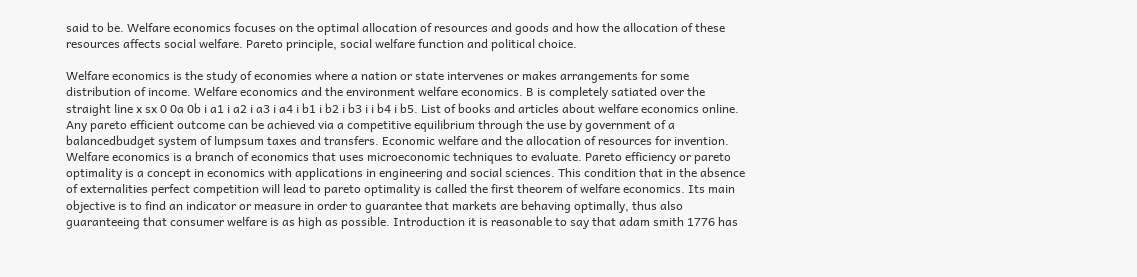said to be. Welfare economics focuses on the optimal allocation of resources and goods and how the allocation of these resources affects social welfare. Pareto principle, social welfare function and political choice.

Welfare economics is the study of economies where a nation or state intervenes or makes arrangements for some distribution of income. Welfare economics and the environment welfare economics. B is completely satiated over the straight line x sx 0 0a 0b i a1 i a2 i a3 i a4 i b1 i b2 i b3 i i b4 i b5. List of books and articles about welfare economics online. Any pareto efficient outcome can be achieved via a competitive equilibrium through the use by government of a balancedbudget system of lumpsum taxes and transfers. Economic welfare and the allocation of resources for invention. Welfare economics is a branch of economics that uses microeconomic techniques to evaluate. Pareto efficiency or pareto optimality is a concept in economics with applications in engineering and social sciences. This condition that in the absence of externalities perfect competition will lead to pareto optimality is called the first theorem of welfare economics. Its main objective is to find an indicator or measure in order to guarantee that markets are behaving optimally, thus also guaranteeing that consumer welfare is as high as possible. Introduction it is reasonable to say that adam smith 1776 has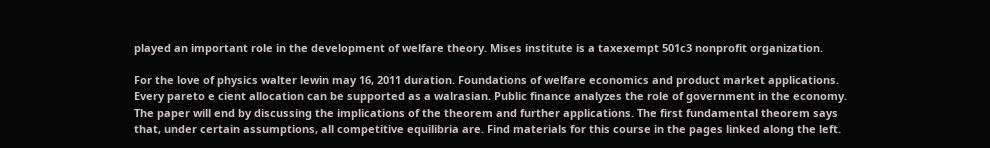played an important role in the development of welfare theory. Mises institute is a taxexempt 501c3 nonprofit organization.

For the love of physics walter lewin may 16, 2011 duration. Foundations of welfare economics and product market applications. Every pareto e cient allocation can be supported as a walrasian. Public finance analyzes the role of government in the economy. The paper will end by discussing the implications of the theorem and further applications. The first fundamental theorem says that, under certain assumptions, all competitive equilibria are. Find materials for this course in the pages linked along the left.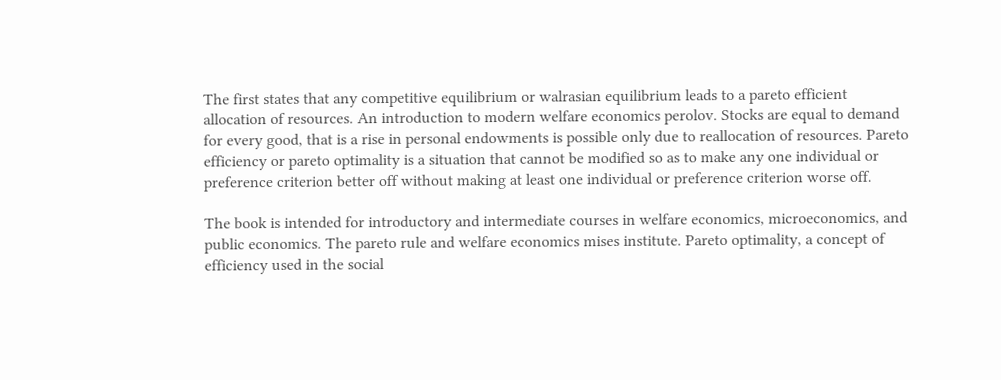The first states that any competitive equilibrium or walrasian equilibrium leads to a pareto efficient allocation of resources. An introduction to modern welfare economics perolov. Stocks are equal to demand for every good, that is a rise in personal endowments is possible only due to reallocation of resources. Pareto efficiency or pareto optimality is a situation that cannot be modified so as to make any one individual or preference criterion better off without making at least one individual or preference criterion worse off.

The book is intended for introductory and intermediate courses in welfare economics, microeconomics, and public economics. The pareto rule and welfare economics mises institute. Pareto optimality, a concept of efficiency used in the social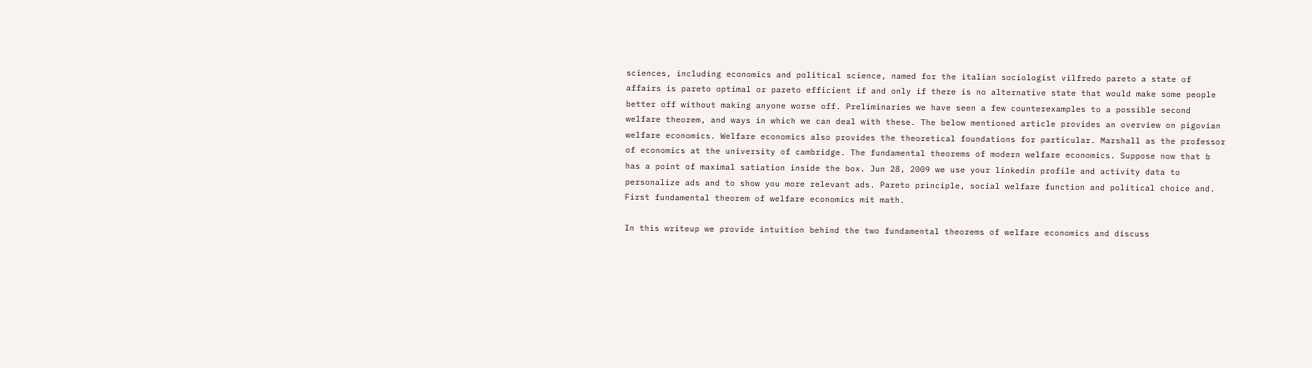sciences, including economics and political science, named for the italian sociologist vilfredo pareto a state of affairs is pareto optimal or pareto efficient if and only if there is no alternative state that would make some people better off without making anyone worse off. Preliminaries we have seen a few counterexamples to a possible second welfare theorem, and ways in which we can deal with these. The below mentioned article provides an overview on pigovian welfare economics. Welfare economics also provides the theoretical foundations for particular. Marshall as the professor of economics at the university of cambridge. The fundamental theorems of modern welfare economics. Suppose now that b has a point of maximal satiation inside the box. Jun 28, 2009 we use your linkedin profile and activity data to personalize ads and to show you more relevant ads. Pareto principle, social welfare function and political choice and. First fundamental theorem of welfare economics mit math.

In this writeup we provide intuition behind the two fundamental theorems of welfare economics and discuss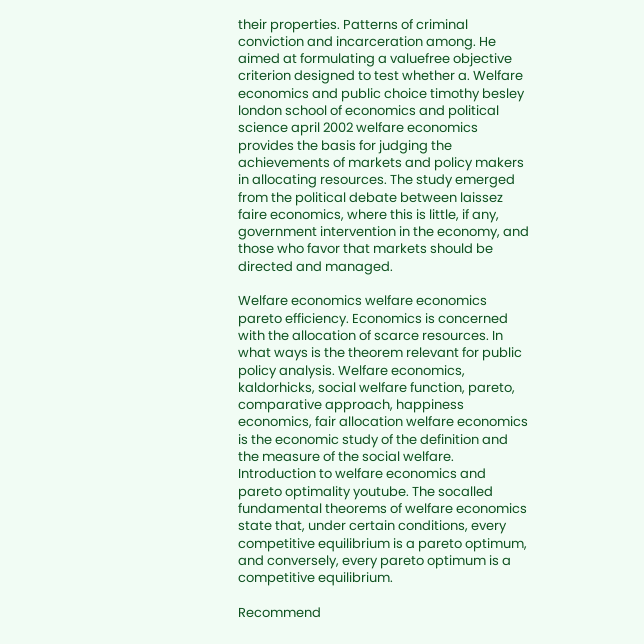their properties. Patterns of criminal conviction and incarceration among. He aimed at formulating a valuefree objective criterion designed to test whether a. Welfare economics and public choice timothy besley london school of economics and political science april 2002 welfare economics provides the basis for judging the achievements of markets and policy makers in allocating resources. The study emerged from the political debate between laissez faire economics, where this is little, if any, government intervention in the economy, and those who favor that markets should be directed and managed.

Welfare economics welfare economics pareto efficiency. Economics is concerned with the allocation of scarce resources. In what ways is the theorem relevant for public policy analysis. Welfare economics, kaldorhicks, social welfare function, pareto, comparative approach, happiness economics, fair allocation welfare economics is the economic study of the definition and the measure of the social welfare. Introduction to welfare economics and pareto optimality youtube. The socalled fundamental theorems of welfare economics state that, under certain conditions, every competitive equilibrium is a pareto optimum, and conversely, every pareto optimum is a competitive equilibrium.

Recommend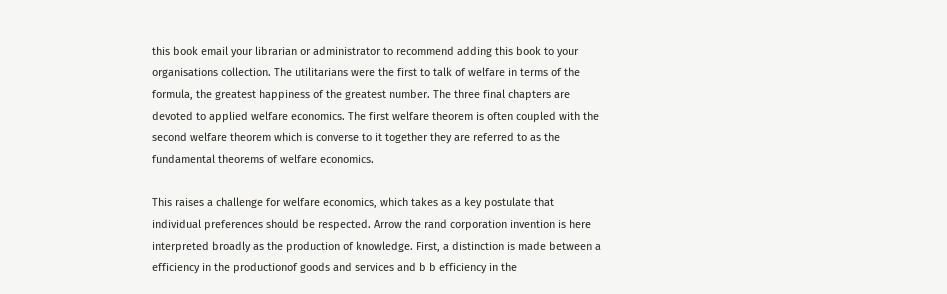this book email your librarian or administrator to recommend adding this book to your organisations collection. The utilitarians were the first to talk of welfare in terms of the formula, the greatest happiness of the greatest number. The three final chapters are devoted to applied welfare economics. The first welfare theorem is often coupled with the second welfare theorem which is converse to it together they are referred to as the fundamental theorems of welfare economics.

This raises a challenge for welfare economics, which takes as a key postulate that individual preferences should be respected. Arrow the rand corporation invention is here interpreted broadly as the production of knowledge. First, a distinction is made between a efficiency in the productionof goods and services and b b efficiency in the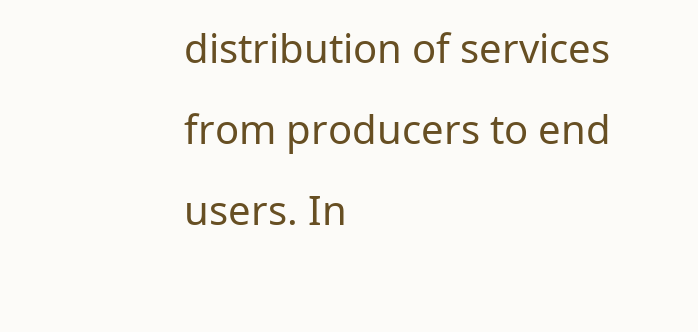distribution of services from producers to end users. In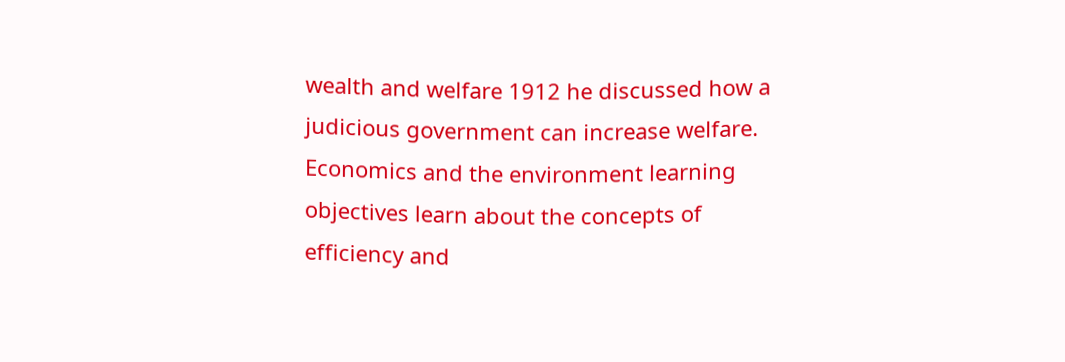wealth and welfare 1912 he discussed how a judicious government can increase welfare. Economics and the environment learning objectives learn about the concepts of efficiency and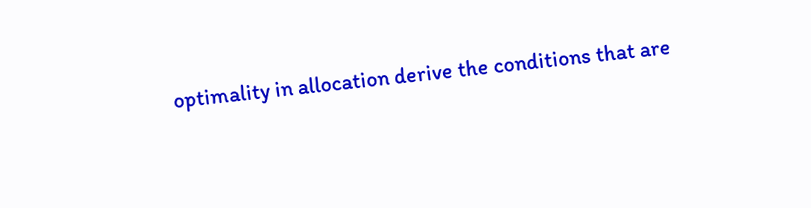optimality in allocation derive the conditions that are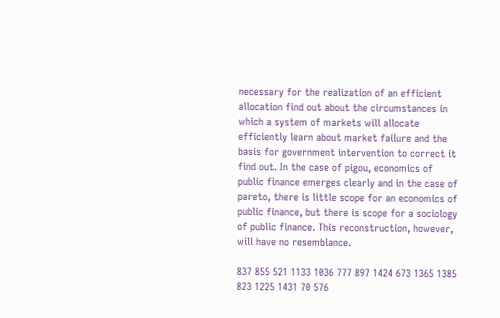necessary for the realization of an efficient allocation find out about the circumstances in which a system of markets will allocate efficiently learn about market failure and the basis for government intervention to correct it find out. In the case of pigou, economics of public finance emerges clearly and in the case of pareto, there is little scope for an economics of public finance, but there is scope for a sociology of public finance. This reconstruction, however, will have no resemblance.

837 855 521 1133 1036 777 897 1424 673 1365 1385 823 1225 1431 70 576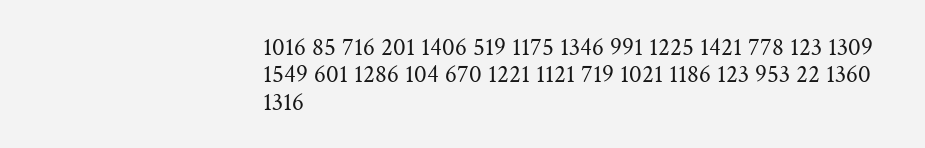1016 85 716 201 1406 519 1175 1346 991 1225 1421 778 123 1309 1549 601 1286 104 670 1221 1121 719 1021 1186 123 953 22 1360 1316